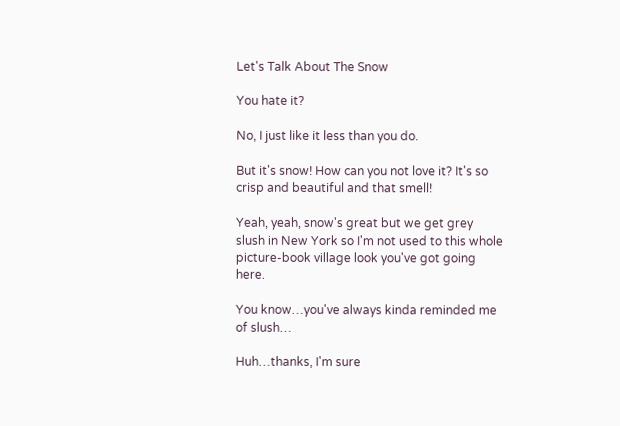Let's Talk About The Snow

You hate it?

No, I just like it less than you do.

But it's snow! How can you not love it? It's so crisp and beautiful and that smell!

Yeah, yeah, snow's great but we get grey slush in New York so I'm not used to this whole picture-book village look you've got going here.

You know…you've always kinda reminded me of slush…

Huh…thanks, I'm sure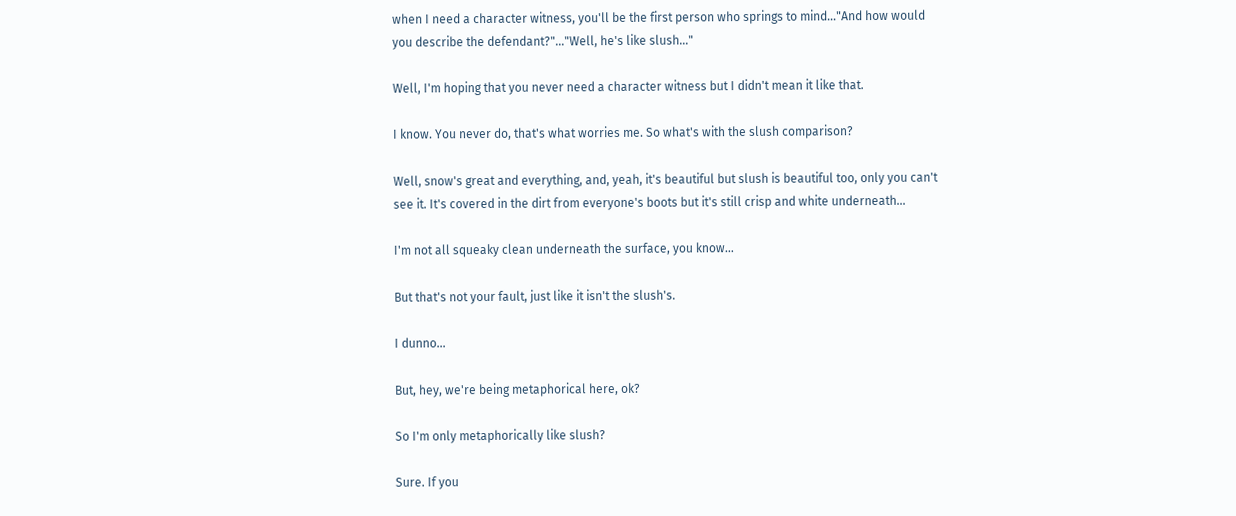when I need a character witness, you'll be the first person who springs to mind…"And how would you describe the defendant?"…"Well, he's like slush…"

Well, I'm hoping that you never need a character witness but I didn't mean it like that.

I know. You never do, that's what worries me. So what's with the slush comparison?

Well, snow's great and everything, and, yeah, it's beautiful but slush is beautiful too, only you can't see it. It's covered in the dirt from everyone's boots but it's still crisp and white underneath…

I'm not all squeaky clean underneath the surface, you know…

But that's not your fault, just like it isn't the slush's.

I dunno…

But, hey, we're being metaphorical here, ok?

So I'm only metaphorically like slush?

Sure. If you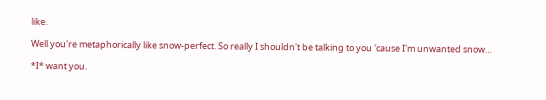like.

Well you're metaphorically like snow-perfect. So really I shouldn't be talking to you 'cause I'm unwanted snow…

*I* want you.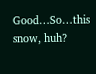Good…So…this snow, huh?